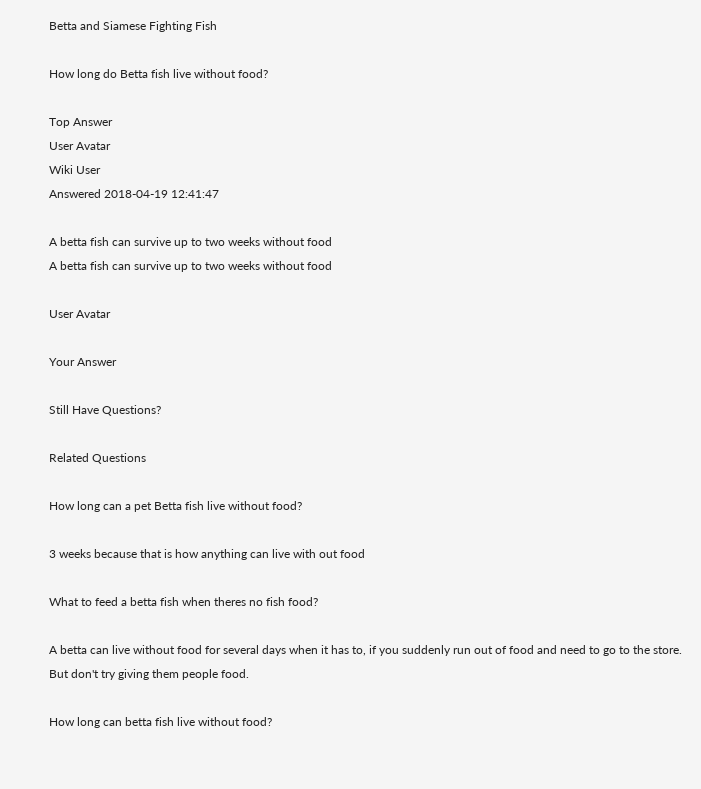Betta and Siamese Fighting Fish

How long do Betta fish live without food?

Top Answer
User Avatar
Wiki User
Answered 2018-04-19 12:41:47

A betta fish can survive up to two weeks without food
A betta fish can survive up to two weeks without food

User Avatar

Your Answer

Still Have Questions?

Related Questions

How long can a pet Betta fish live without food?

3 weeks because that is how anything can live with out food

What to feed a betta fish when theres no fish food?

A betta can live without food for several days when it has to, if you suddenly run out of food and need to go to the store. But don't try giving them people food.

How long can betta fish live without food?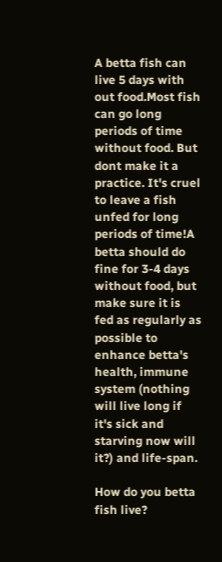A betta fish can live 5 days with out food.Most fish can go long periods of time without food. But dont make it a practice. It's cruel to leave a fish unfed for long periods of time!A betta should do fine for 3-4 days without food, but make sure it is fed as regularly as possible to enhance betta's health, immune system (nothing will live long if it's sick and starving now will it?) and life-span.

How do you betta fish live?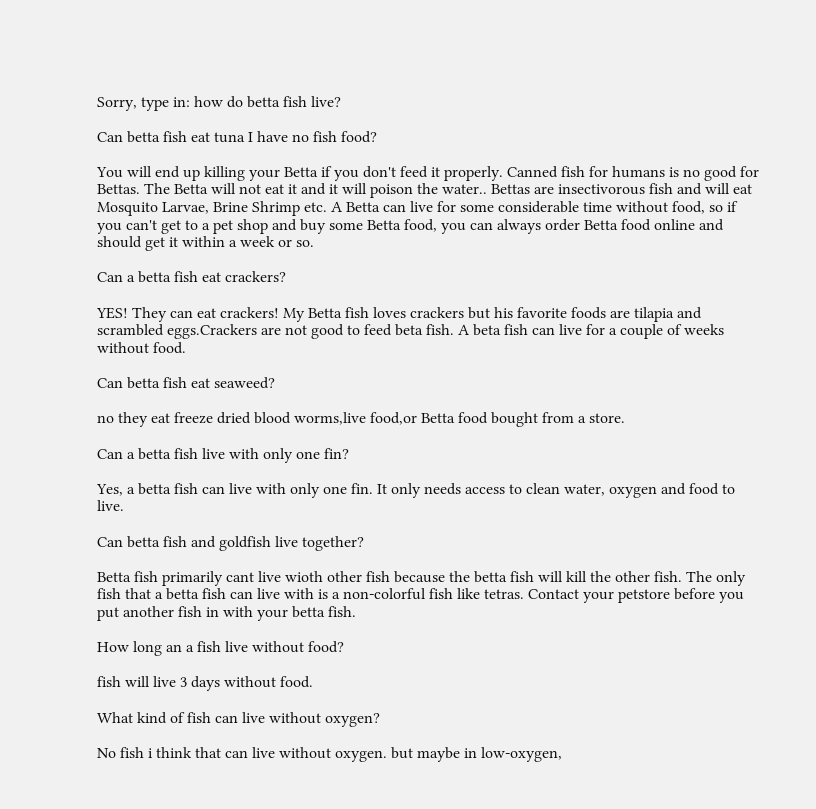Sorry, type in: how do betta fish live?

Can betta fish eat tuna I have no fish food?

You will end up killing your Betta if you don't feed it properly. Canned fish for humans is no good for Bettas. The Betta will not eat it and it will poison the water.. Bettas are insectivorous fish and will eat Mosquito Larvae, Brine Shrimp etc. A Betta can live for some considerable time without food, so if you can't get to a pet shop and buy some Betta food, you can always order Betta food online and should get it within a week or so.

Can a betta fish eat crackers?

YES! They can eat crackers! My Betta fish loves crackers but his favorite foods are tilapia and scrambled eggs.Crackers are not good to feed beta fish. A beta fish can live for a couple of weeks without food.

Can betta fish eat seaweed?

no they eat freeze dried blood worms,live food,or Betta food bought from a store.

Can a betta fish live with only one fin?

Yes, a betta fish can live with only one fin. It only needs access to clean water, oxygen and food to live.

Can betta fish and goldfish live together?

Betta fish primarily cant live wioth other fish because the betta fish will kill the other fish. The only fish that a betta fish can live with is a non-colorful fish like tetras. Contact your petstore before you put another fish in with your betta fish.

How long an a fish live without food?

fish will live 3 days without food.

What kind of fish can live without oxygen?

No fish i think that can live without oxygen. but maybe in low-oxygen,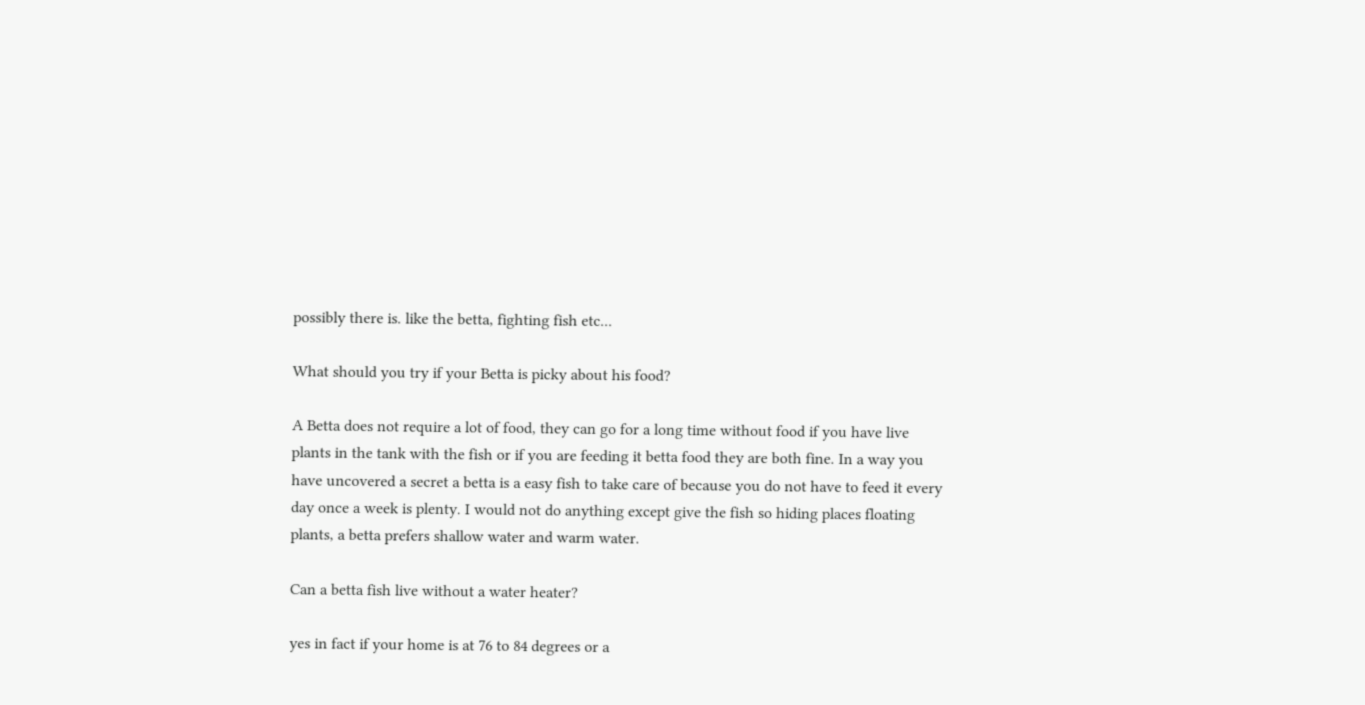possibly there is. like the betta, fighting fish etc...

What should you try if your Betta is picky about his food?

A Betta does not require a lot of food, they can go for a long time without food if you have live plants in the tank with the fish or if you are feeding it betta food they are both fine. In a way you have uncovered a secret a betta is a easy fish to take care of because you do not have to feed it every day once a week is plenty. I would not do anything except give the fish so hiding places floating plants, a betta prefers shallow water and warm water.

Can a betta fish live without a water heater?

yes in fact if your home is at 76 to 84 degrees or a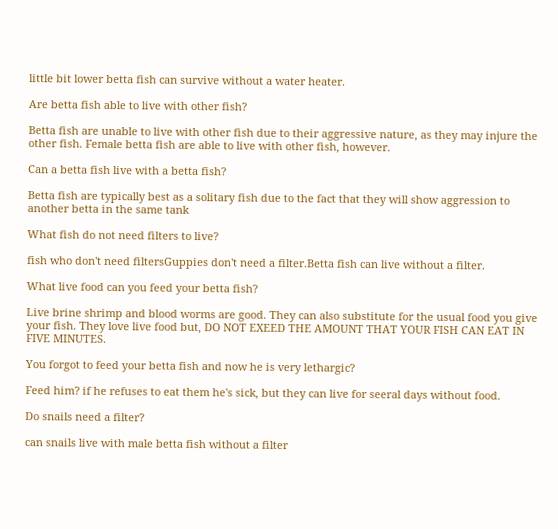little bit lower betta fish can survive without a water heater.

Are betta fish able to live with other fish?

Betta fish are unable to live with other fish due to their aggressive nature, as they may injure the other fish. Female betta fish are able to live with other fish, however.

Can a betta fish live with a betta fish?

Betta fish are typically best as a solitary fish due to the fact that they will show aggression to another betta in the same tank

What fish do not need filters to live?

fish who don't need filtersGuppies don't need a filter.Betta fish can live without a filter.

What live food can you feed your betta fish?

Live brine shrimp and blood worms are good. They can also substitute for the usual food you give your fish. They love live food but, DO NOT EXEED THE AMOUNT THAT YOUR FISH CAN EAT IN FIVE MINUTES.

You forgot to feed your betta fish and now he is very lethargic?

Feed him? if he refuses to eat them he's sick, but they can live for seeral days without food.

Do snails need a filter?

can snails live with male betta fish without a filter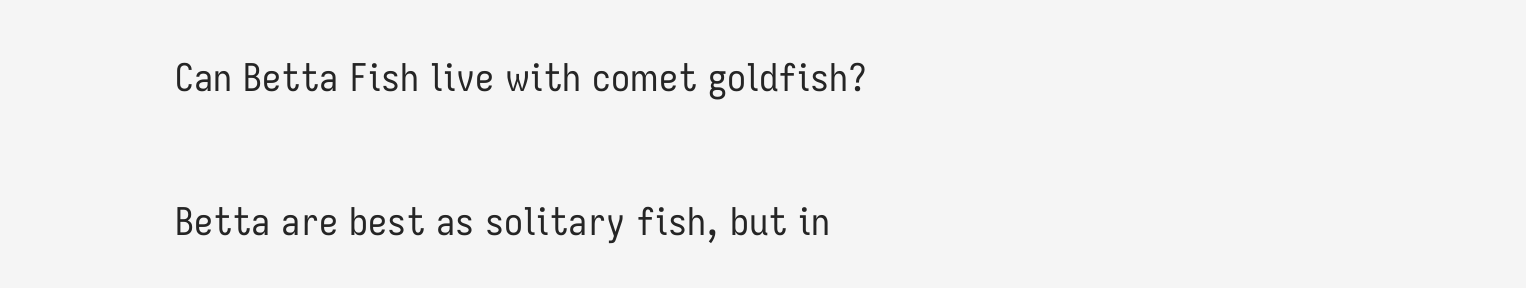Can Betta Fish live with comet goldfish?

Betta are best as solitary fish, but in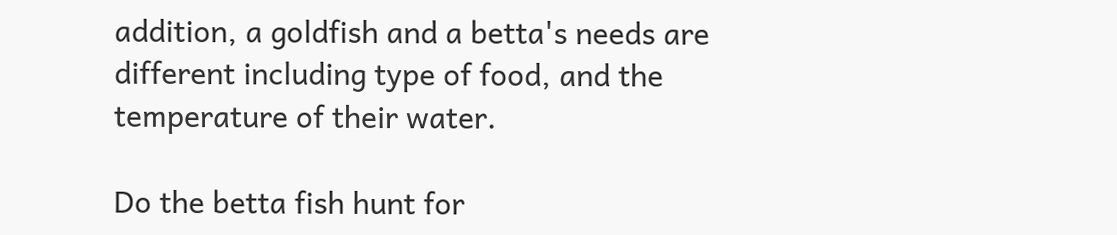addition, a goldfish and a betta's needs are different including type of food, and the temperature of their water.

Do the betta fish hunt for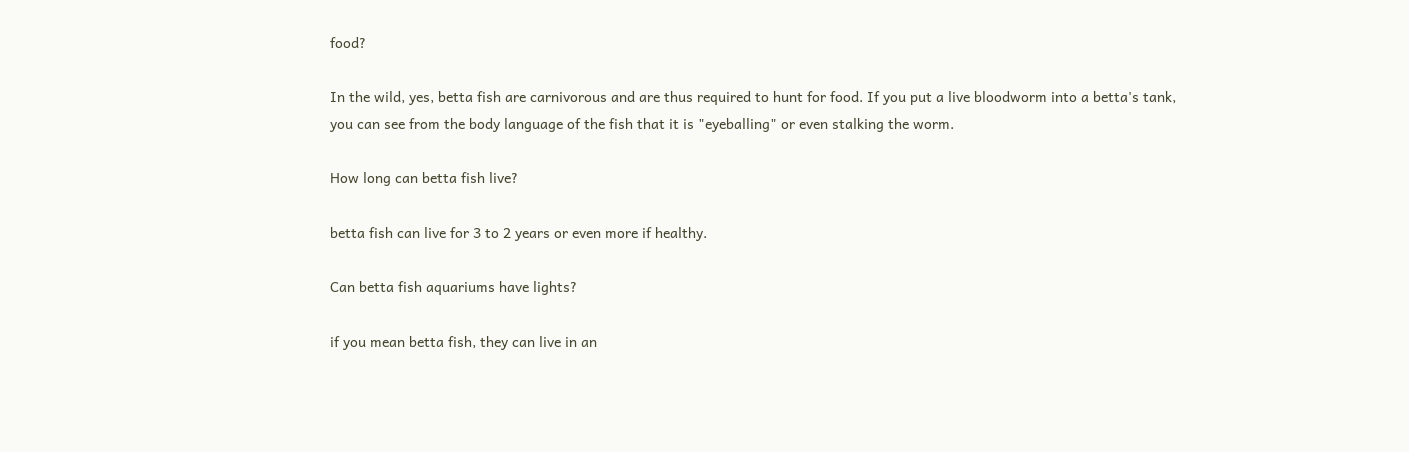food?

In the wild, yes, betta fish are carnivorous and are thus required to hunt for food. If you put a live bloodworm into a betta's tank, you can see from the body language of the fish that it is "eyeballing" or even stalking the worm.

How long can betta fish live?

betta fish can live for 3 to 2 years or even more if healthy.

Can betta fish aquariums have lights?

if you mean betta fish, they can live in an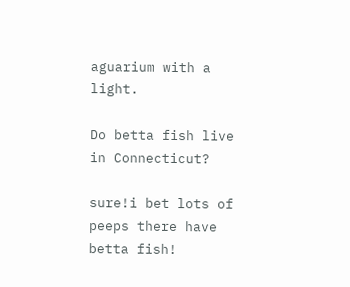aguarium with a light.

Do betta fish live in Connecticut?

sure!i bet lots of peeps there have betta fish!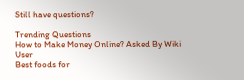Still have questions?

Trending Questions
How to Make Money Online? Asked By Wiki User
Best foods for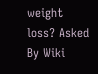weight loss? Asked By Wiki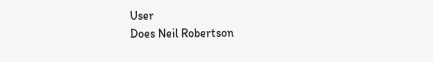User
Does Neil Robertson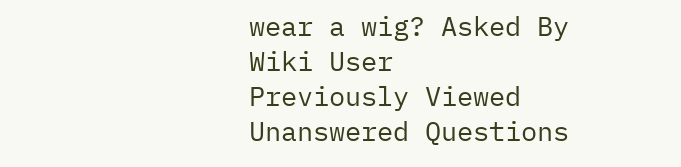wear a wig? Asked By Wiki User
Previously Viewed
Unanswered Questions